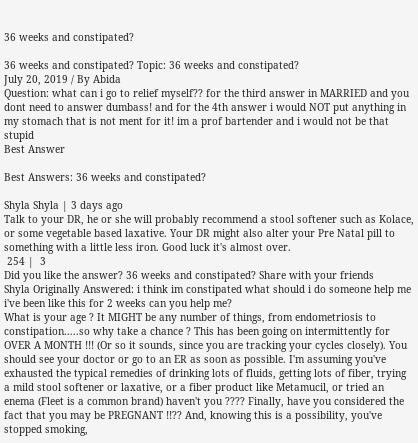36 weeks and constipated?

36 weeks and constipated? Topic: 36 weeks and constipated?
July 20, 2019 / By Abida
Question: what can i go to relief myself?? for the third answer in MARRIED and you dont need to answer dumbass! and for the 4th answer i would NOT put anything in my stomach that is not ment for it! im a prof bartender and i would not be that stupid
Best Answer

Best Answers: 36 weeks and constipated?

Shyla Shyla | 3 days ago
Talk to your DR, he or she will probably recommend a stool softener such as Kolace, or some vegetable based laxative. Your DR might also alter your Pre Natal pill to something with a little less iron. Good luck it's almost over.
 254 |  3
Did you like the answer? 36 weeks and constipated? Share with your friends
Shyla Originally Answered: i think im constipated what should i do someone help me i've been like this for 2 weeks can you help me?
What is your age ? It MIGHT be any number of things, from endometriosis to constipation.....so why take a chance ? This has been going on intermittently for OVER A MONTH !!! (Or so it sounds, since you are tracking your cycles closely). You should see your doctor or go to an ER as soon as possible. I'm assuming you've exhausted the typical remedies of drinking lots of fluids, getting lots of fiber, trying a mild stool softener or laxative, or a fiber product like Metamucil, or tried an enema (Fleet is a common brand) haven't you ???? Finally, have you considered the fact that you may be PREGNANT !!?? And, knowing this is a possibility, you've stopped smoking,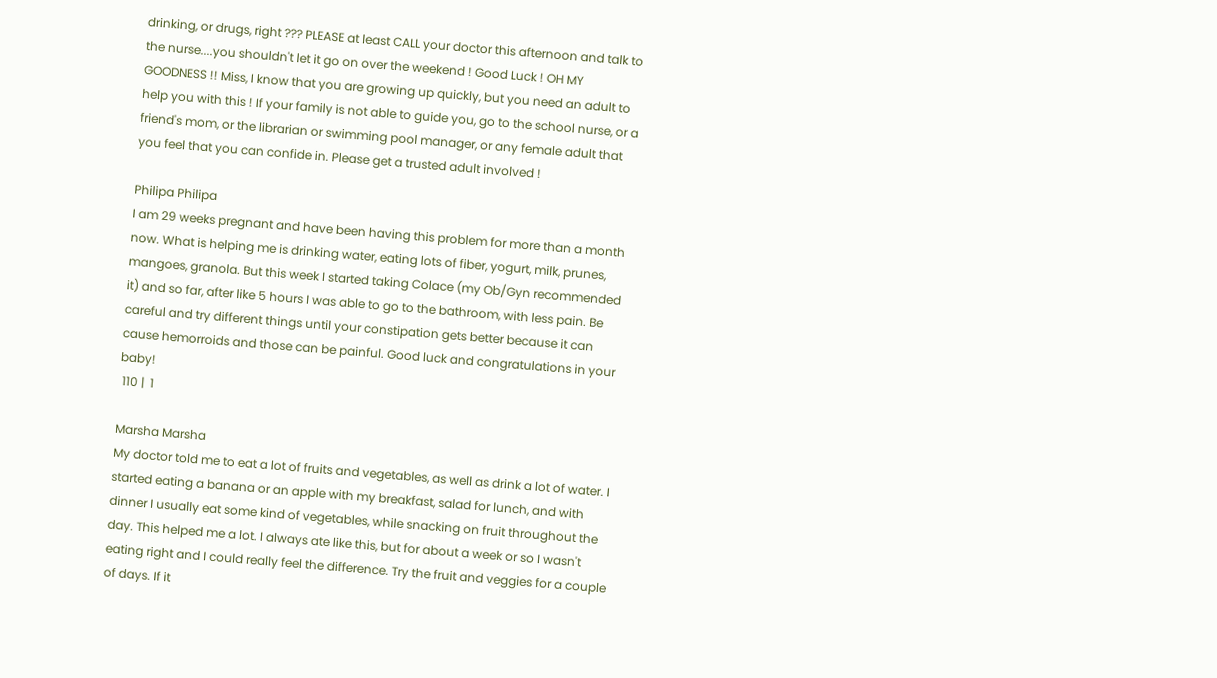drinking, or drugs, right ??? PLEASE at least CALL your doctor this afternoon and talk to the nurse....you shouldn't let it go on over the weekend ! Good Luck ! OH MY GOODNESS !! Miss, I know that you are growing up quickly, but you need an adult to help you with this ! If your family is not able to guide you, go to the school nurse, or a friend's mom, or the librarian or swimming pool manager, or any female adult that you feel that you can confide in. Please get a trusted adult involved !

Philipa Philipa
I am 29 weeks pregnant and have been having this problem for more than a month now. What is helping me is drinking water, eating lots of fiber, yogurt, milk, prunes, mangoes, granola. But this week I started taking Colace (my Ob/Gyn recommended it) and so far, after like 5 hours I was able to go to the bathroom, with less pain. Be careful and try different things until your constipation gets better because it can cause hemorroids and those can be painful. Good luck and congratulations in your baby!
 110 |  1

Marsha Marsha
My doctor told me to eat a lot of fruits and vegetables, as well as drink a lot of water. I started eating a banana or an apple with my breakfast, salad for lunch, and with dinner I usually eat some kind of vegetables, while snacking on fruit throughout the day. This helped me a lot. I always ate like this, but for about a week or so I wasn't eating right and I could really feel the difference. Try the fruit and veggies for a couple of days. If it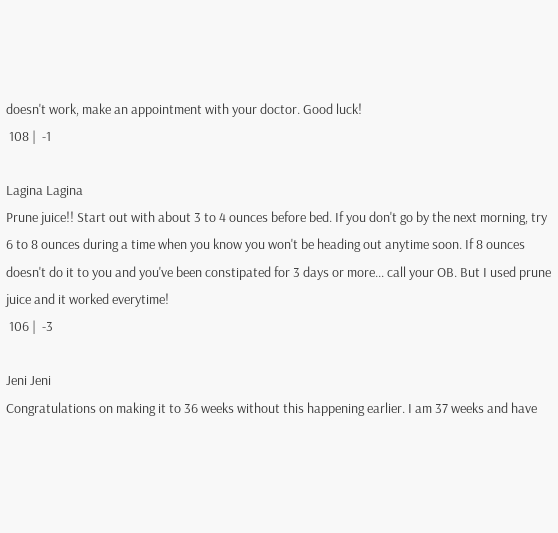doesn't work, make an appointment with your doctor. Good luck!
 108 |  -1

Lagina Lagina
Prune juice!! Start out with about 3 to 4 ounces before bed. If you don't go by the next morning, try 6 to 8 ounces during a time when you know you won't be heading out anytime soon. If 8 ounces doesn't do it to you and you've been constipated for 3 days or more... call your OB. But I used prune juice and it worked everytime!
 106 |  -3

Jeni Jeni
Congratulations on making it to 36 weeks without this happening earlier. I am 37 weeks and have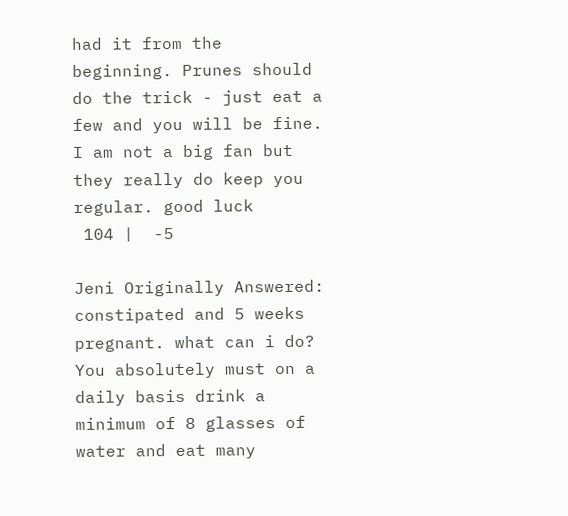had it from the beginning. Prunes should do the trick - just eat a few and you will be fine. I am not a big fan but they really do keep you regular. good luck
 104 |  -5

Jeni Originally Answered: constipated and 5 weeks pregnant. what can i do?
You absolutely must on a daily basis drink a minimum of 8 glasses of water and eat many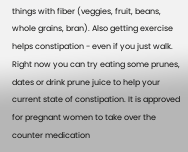things with fiber (veggies, fruit, beans, whole grains, bran). Also getting exercise helps constipation - even if you just walk. Right now you can try eating some prunes, dates or drink prune juice to help your current state of constipation. It is approved for pregnant women to take over the counter medication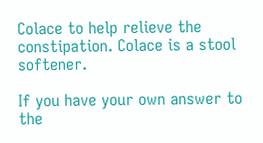Colace to help relieve the constipation. Colace is a stool softener.

If you have your own answer to the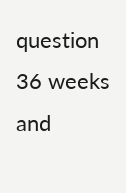question 36 weeks and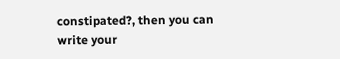constipated?, then you can write your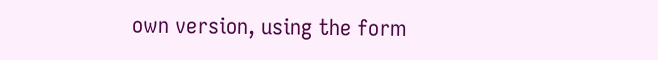own version, using the form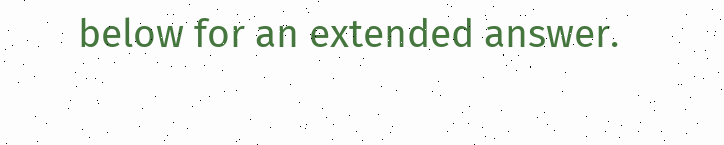below for an extended answer.